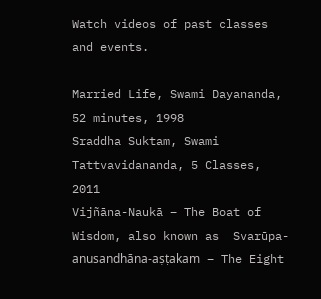Watch videos of past classes and events.

Married Life, Swami Dayananda, 52 minutes, 1998
Sraddha Suktam, Swami Tattvavidananda, 5 Classes, 2011
Vijñāna-Naukā – The Boat of Wisdom, also known as  Svarūpa-anusandhāna-aṣṭakam – The Eight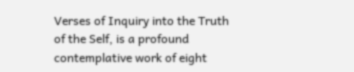Verses of Inquiry into the Truth of the Self, is a profound contemplative work of eight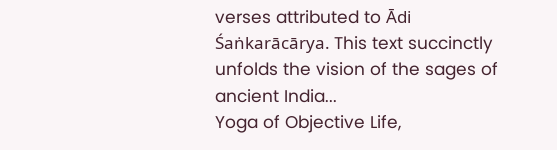verses attributed to Ādi Śaṅkarācārya. This text succinctly unfolds the vision of the sages of ancient India...
Yoga of Objective Life,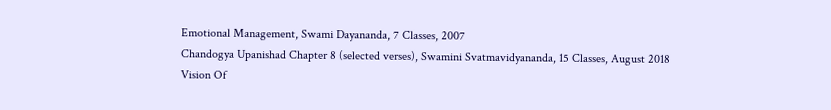Emotional Management, Swami Dayananda, 7 Classes, 2007
Chandogya Upanishad Chapter 8 (selected verses), Swamini Svatmavidyananda, 15 Classes, August 2018
Vision Of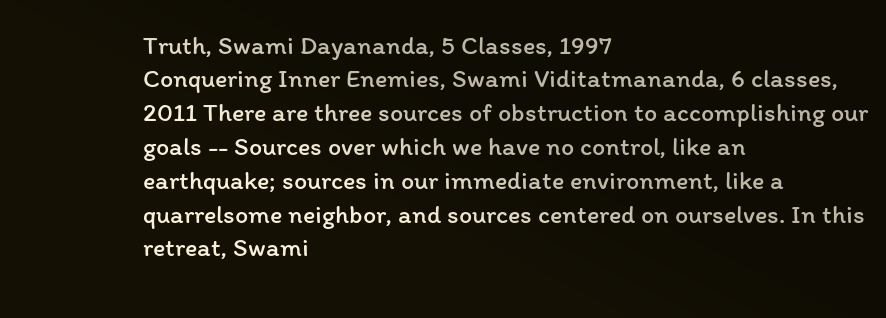Truth, Swami Dayananda, 5 Classes, 1997
Conquering Inner Enemies, Swami Viditatmananda, 6 classes, 2011 There are three sources of obstruction to accomplishing our goals -- Sources over which we have no control, like an earthquake; sources in our immediate environment, like a quarrelsome neighbor, and sources centered on ourselves. In this retreat, Swami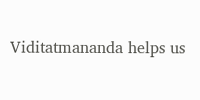Viditatmananda helps us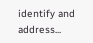identify and address...